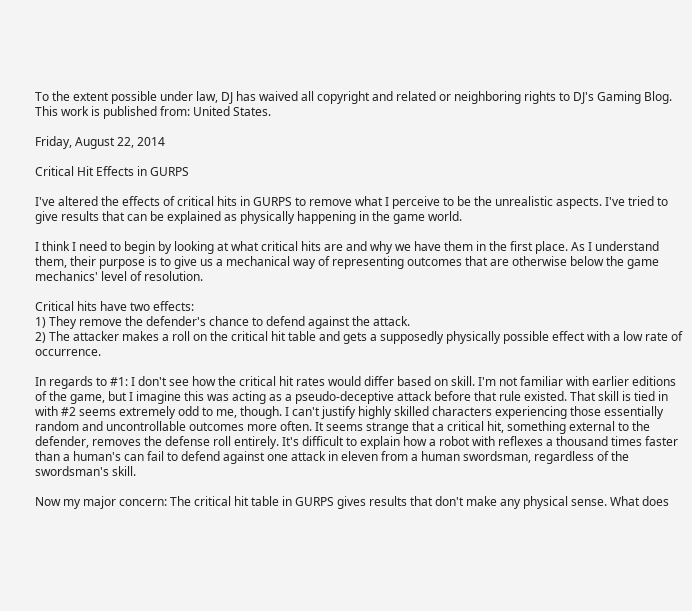To the extent possible under law, DJ has waived all copyright and related or neighboring rights to DJ's Gaming Blog. This work is published from: United States.

Friday, August 22, 2014

Critical Hit Effects in GURPS

I've altered the effects of critical hits in GURPS to remove what I perceive to be the unrealistic aspects. I've tried to give results that can be explained as physically happening in the game world.

I think I need to begin by looking at what critical hits are and why we have them in the first place. As I understand them, their purpose is to give us a mechanical way of representing outcomes that are otherwise below the game mechanics' level of resolution.

Critical hits have two effects:
1) They remove the defender's chance to defend against the attack.
2) The attacker makes a roll on the critical hit table and gets a supposedly physically possible effect with a low rate of occurrence.

In regards to #1: I don't see how the critical hit rates would differ based on skill. I'm not familiar with earlier editions of the game, but I imagine this was acting as a pseudo-deceptive attack before that rule existed. That skill is tied in with #2 seems extremely odd to me, though. I can't justify highly skilled characters experiencing those essentially random and uncontrollable outcomes more often. It seems strange that a critical hit, something external to the defender, removes the defense roll entirely. It's difficult to explain how a robot with reflexes a thousand times faster than a human's can fail to defend against one attack in eleven from a human swordsman, regardless of the swordsman's skill.

Now my major concern: The critical hit table in GURPS gives results that don't make any physical sense. What does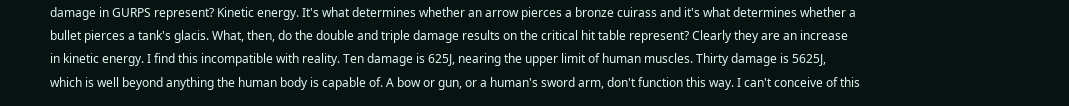damage in GURPS represent? Kinetic energy. It's what determines whether an arrow pierces a bronze cuirass and it's what determines whether a bullet pierces a tank's glacis. What, then, do the double and triple damage results on the critical hit table represent? Clearly they are an increase in kinetic energy. I find this incompatible with reality. Ten damage is 625J, nearing the upper limit of human muscles. Thirty damage is 5625J, which is well beyond anything the human body is capable of. A bow or gun, or a human's sword arm, don't function this way. I can't conceive of this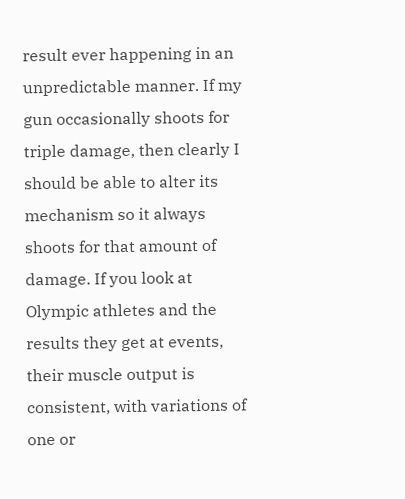result ever happening in an unpredictable manner. If my gun occasionally shoots for triple damage, then clearly I should be able to alter its mechanism so it always shoots for that amount of damage. If you look at Olympic athletes and the results they get at events, their muscle output is consistent, with variations of one or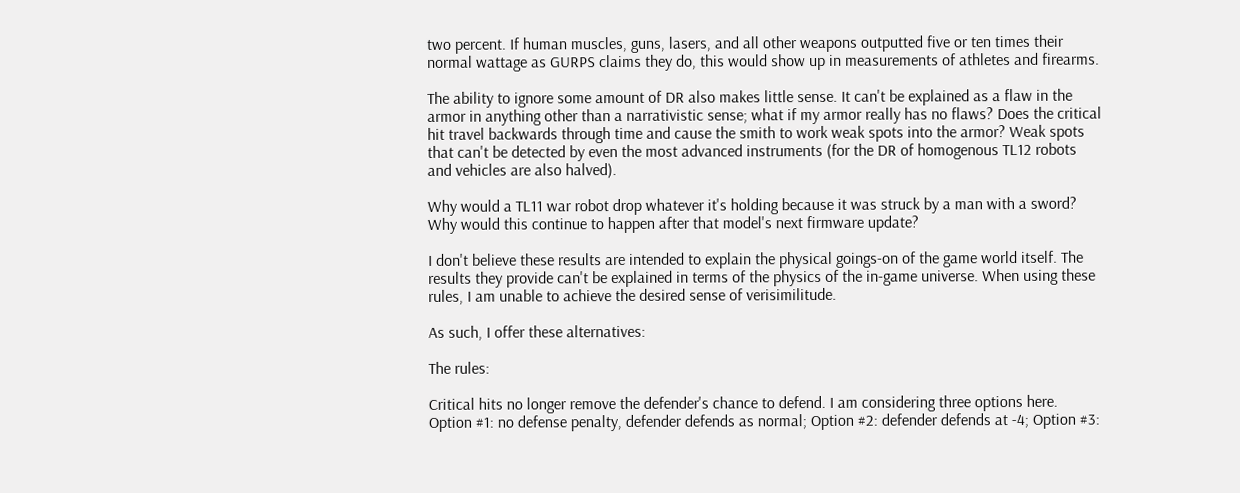two percent. If human muscles, guns, lasers, and all other weapons outputted five or ten times their normal wattage as GURPS claims they do, this would show up in measurements of athletes and firearms.

The ability to ignore some amount of DR also makes little sense. It can't be explained as a flaw in the armor in anything other than a narrativistic sense; what if my armor really has no flaws? Does the critical hit travel backwards through time and cause the smith to work weak spots into the armor? Weak spots that can't be detected by even the most advanced instruments (for the DR of homogenous TL12 robots and vehicles are also halved).

Why would a TL11 war robot drop whatever it's holding because it was struck by a man with a sword? Why would this continue to happen after that model's next firmware update?

I don't believe these results are intended to explain the physical goings-on of the game world itself. The results they provide can't be explained in terms of the physics of the in-game universe. When using these rules, I am unable to achieve the desired sense of verisimilitude.

As such, I offer these alternatives:

The rules:

Critical hits no longer remove the defender's chance to defend. I am considering three options here. Option #1: no defense penalty, defender defends as normal; Option #2: defender defends at -4; Option #3: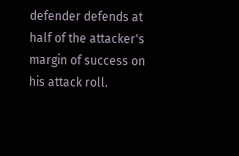defender defends at half of the attacker's margin of success on his attack roll.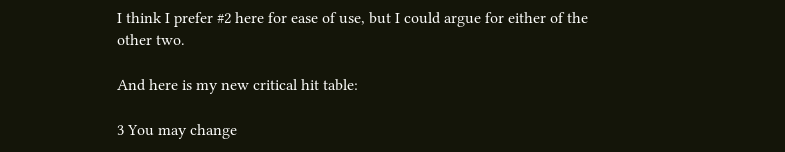I think I prefer #2 here for ease of use, but I could argue for either of the other two.

And here is my new critical hit table:

3 You may change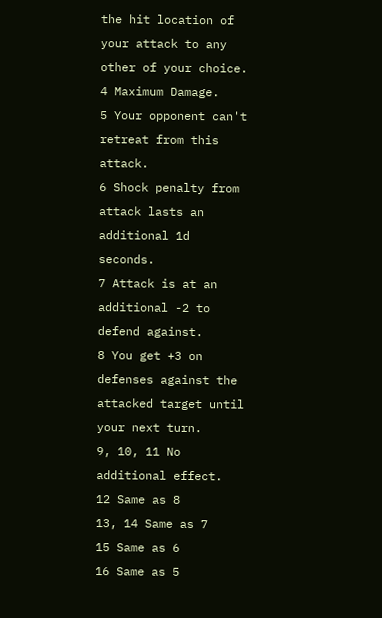the hit location of your attack to any other of your choice.
4 Maximum Damage.
5 Your opponent can't retreat from this attack.
6 Shock penalty from attack lasts an additional 1d seconds.
7 Attack is at an additional -2 to defend against.
8 You get +3 on defenses against the attacked target until your next turn.
9, 10, 11 No additional effect.
12 Same as 8
13, 14 Same as 7
15 Same as 6
16 Same as 5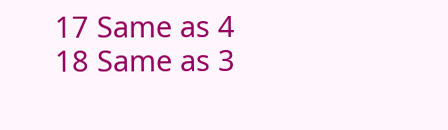17 Same as 4
18 Same as 3